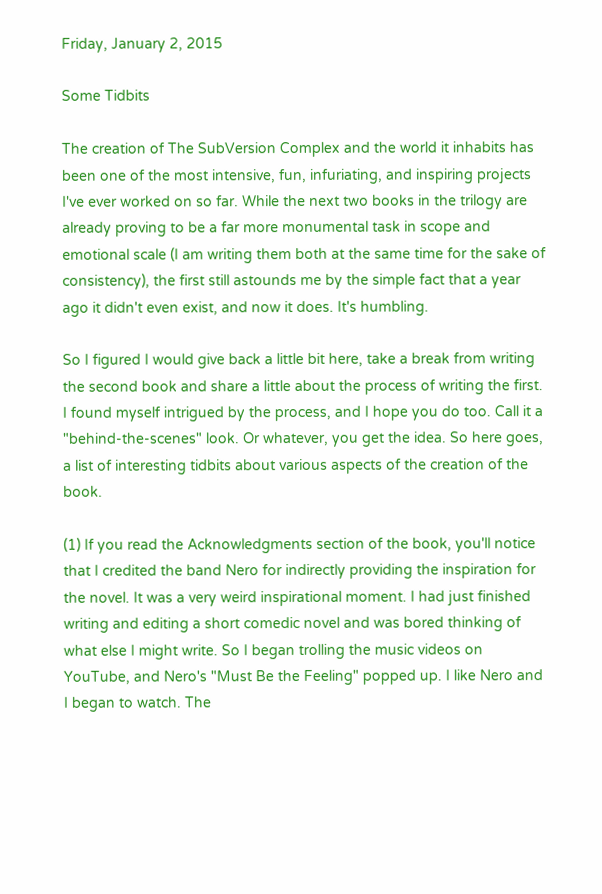Friday, January 2, 2015

Some Tidbits

The creation of The SubVersion Complex and the world it inhabits has been one of the most intensive, fun, infuriating, and inspiring projects I've ever worked on so far. While the next two books in the trilogy are already proving to be a far more monumental task in scope and emotional scale (I am writing them both at the same time for the sake of consistency), the first still astounds me by the simple fact that a year ago it didn't even exist, and now it does. It's humbling.

So I figured I would give back a little bit here, take a break from writing the second book and share a little about the process of writing the first. I found myself intrigued by the process, and I hope you do too. Call it a "behind-the-scenes" look. Or whatever, you get the idea. So here goes, a list of interesting tidbits about various aspects of the creation of the book.

(1) If you read the Acknowledgments section of the book, you'll notice that I credited the band Nero for indirectly providing the inspiration for the novel. It was a very weird inspirational moment. I had just finished writing and editing a short comedic novel and was bored thinking of what else I might write. So I began trolling the music videos on YouTube, and Nero's "Must Be the Feeling" popped up. I like Nero and I began to watch. The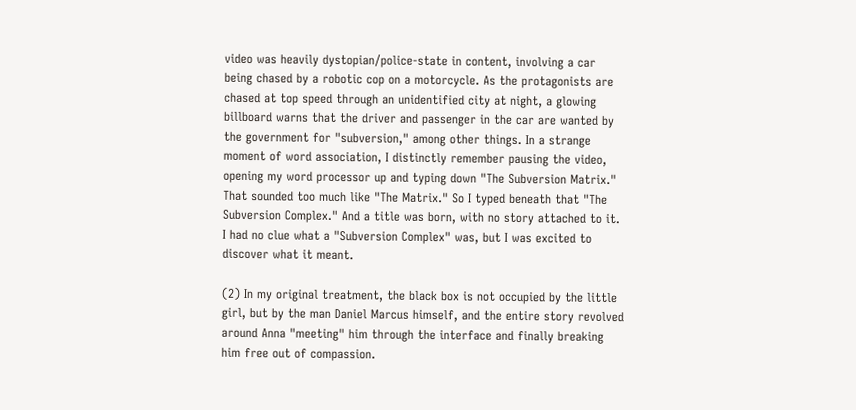video was heavily dystopian/police-state in content, involving a car being chased by a robotic cop on a motorcycle. As the protagonists are chased at top speed through an unidentified city at night, a glowing billboard warns that the driver and passenger in the car are wanted by the government for "subversion," among other things. In a strange moment of word association, I distinctly remember pausing the video, opening my word processor up and typing down "The Subversion Matrix." That sounded too much like "The Matrix." So I typed beneath that "The Subversion Complex." And a title was born, with no story attached to it. I had no clue what a "Subversion Complex" was, but I was excited to discover what it meant.

(2) In my original treatment, the black box is not occupied by the little girl, but by the man Daniel Marcus himself, and the entire story revolved around Anna "meeting" him through the interface and finally breaking him free out of compassion.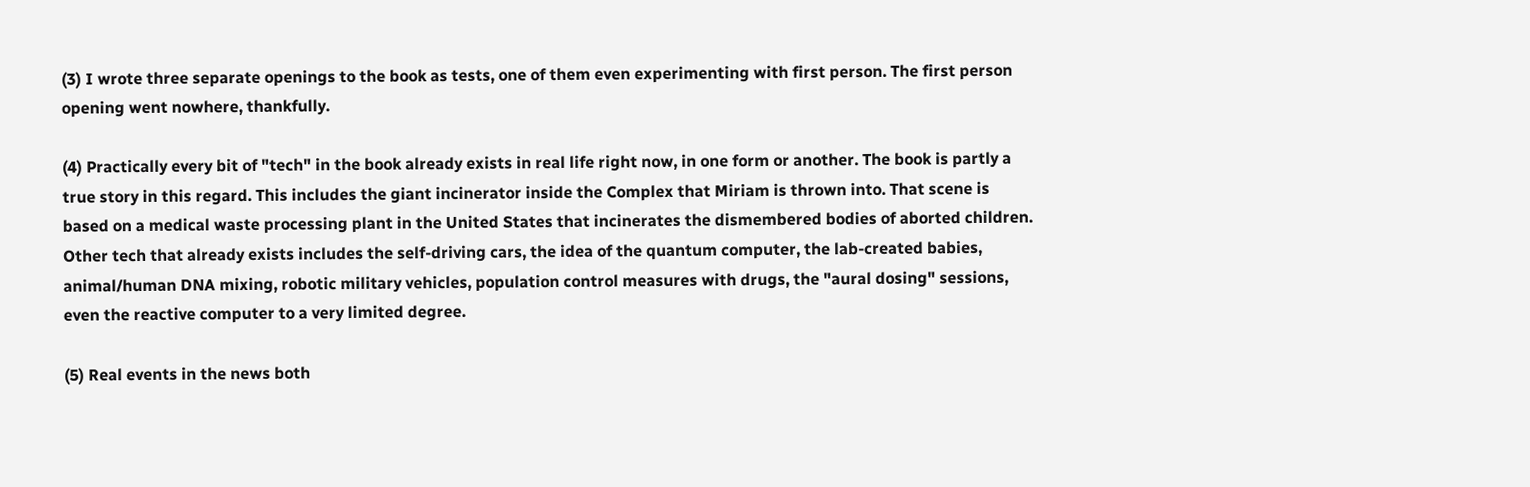(3) I wrote three separate openings to the book as tests, one of them even experimenting with first person. The first person opening went nowhere, thankfully.

(4) Practically every bit of "tech" in the book already exists in real life right now, in one form or another. The book is partly a true story in this regard. This includes the giant incinerator inside the Complex that Miriam is thrown into. That scene is based on a medical waste processing plant in the United States that incinerates the dismembered bodies of aborted children. Other tech that already exists includes the self-driving cars, the idea of the quantum computer, the lab-created babies, animal/human DNA mixing, robotic military vehicles, population control measures with drugs, the "aural dosing" sessions, even the reactive computer to a very limited degree.

(5) Real events in the news both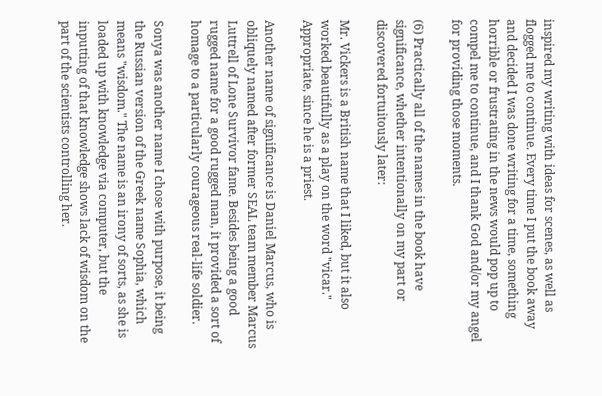inspired my writing with ideas for scenes, as well as flogged me to continue. Every time I put the book away and decided I was done writing for a time, something horrible or frustrating in the news would pop up to compel me to continue, and I thank God and/or my angel for providing those moments.

(6) Practically all of the names in the book have significance, whether intentionally on my part or discovered fortuitously later:

Mr. Vickers is a British name that I liked, but it also worked beautifully as a play on the word "vicar." Appropriate, since he is a priest.

Another name of significance is Daniel Marcus, who is obliquely named after former SEAL team member Marcus Luttrell of Lone Survivor fame. Besides being a good rugged name for a good rugged man, it provided a sort of homage to a particularly courageous real-life soldier.

Sonya was another name I chose with purpose, it being the Russian version of the Greek name Sophia, which means "wisdom." The name is an irony of sorts, as she is loaded up with knowledge via computer, but the inputting of that knowledge shows lack of wisdom on the part of the scientists controlling her.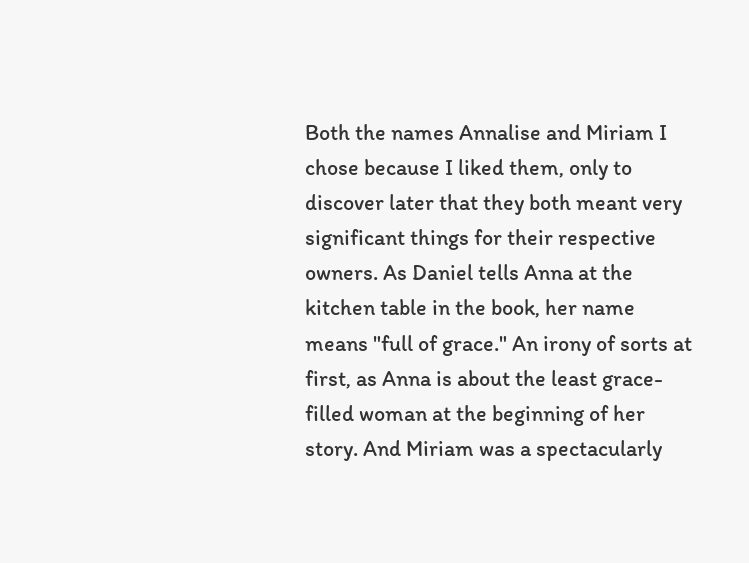Both the names Annalise and Miriam I chose because I liked them, only to discover later that they both meant very significant things for their respective owners. As Daniel tells Anna at the kitchen table in the book, her name means "full of grace." An irony of sorts at first, as Anna is about the least grace-filled woman at the beginning of her story. And Miriam was a spectacularly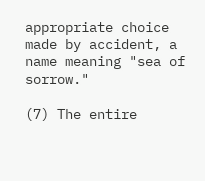appropriate choice made by accident, a name meaning "sea of sorrow."

(7) The entire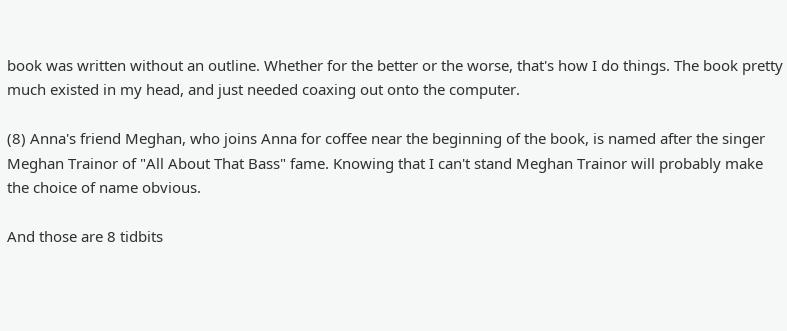book was written without an outline. Whether for the better or the worse, that's how I do things. The book pretty much existed in my head, and just needed coaxing out onto the computer.

(8) Anna's friend Meghan, who joins Anna for coffee near the beginning of the book, is named after the singer Meghan Trainor of "All About That Bass" fame. Knowing that I can't stand Meghan Trainor will probably make the choice of name obvious.

And those are 8 tidbits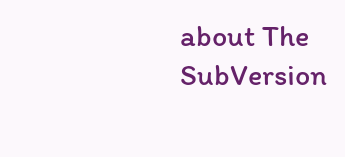about The SubVersion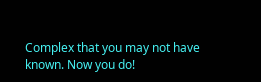Complex that you may not have known. Now you do!